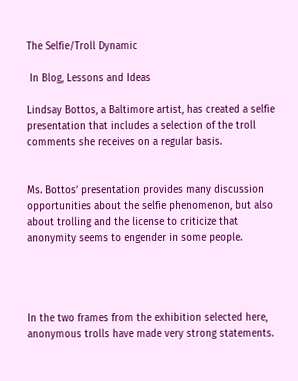The Selfie/Troll Dynamic

 In Blog, Lessons and Ideas

Lindsay Bottos, a Baltimore artist, has created a selfie presentation that includes a selection of the troll comments she receives on a regular basis.


Ms. Bottos’ presentation provides many discussion opportunities about the selfie phenomenon, but also about trolling and the license to criticize that anonymity seems to engender in some people.




In the two frames from the exhibition selected here, anonymous trolls have made very strong statements.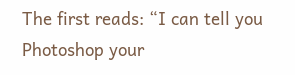The first reads: “I can tell you Photoshop your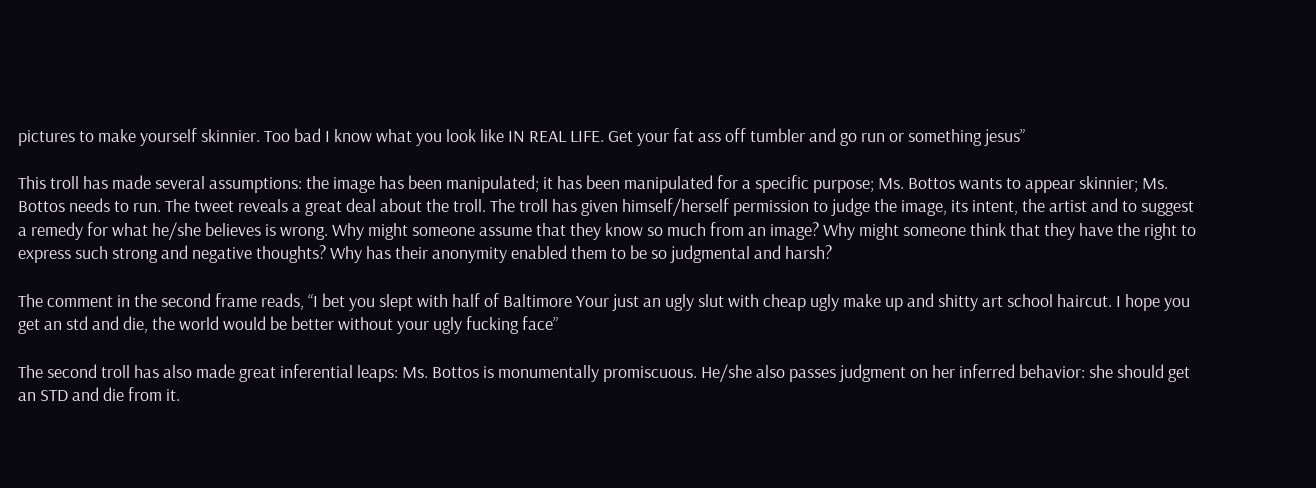pictures to make yourself skinnier. Too bad I know what you look like IN REAL LIFE. Get your fat ass off tumbler and go run or something jesus”

This troll has made several assumptions: the image has been manipulated; it has been manipulated for a specific purpose; Ms. Bottos wants to appear skinnier; Ms. Bottos needs to run. The tweet reveals a great deal about the troll. The troll has given himself/herself permission to judge the image, its intent, the artist and to suggest a remedy for what he/she believes is wrong. Why might someone assume that they know so much from an image? Why might someone think that they have the right to express such strong and negative thoughts? Why has their anonymity enabled them to be so judgmental and harsh?

The comment in the second frame reads, “I bet you slept with half of Baltimore Your just an ugly slut with cheap ugly make up and shitty art school haircut. I hope you get an std and die, the world would be better without your ugly fucking face”

The second troll has also made great inferential leaps: Ms. Bottos is monumentally promiscuous. He/she also passes judgment on her inferred behavior: she should get an STD and die from it.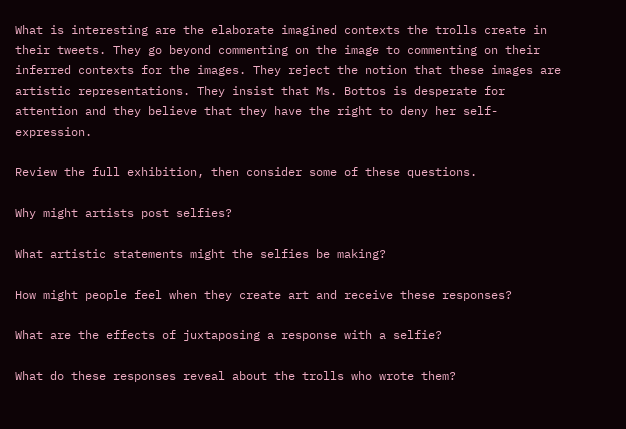What is interesting are the elaborate imagined contexts the trolls create in their tweets. They go beyond commenting on the image to commenting on their inferred contexts for the images. They reject the notion that these images are artistic representations. They insist that Ms. Bottos is desperate for attention and they believe that they have the right to deny her self-expression.

Review the full exhibition, then consider some of these questions.

Why might artists post selfies?

What artistic statements might the selfies be making?

How might people feel when they create art and receive these responses?

What are the effects of juxtaposing a response with a selfie?

What do these responses reveal about the trolls who wrote them?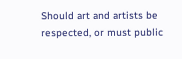Should art and artists be respected, or must public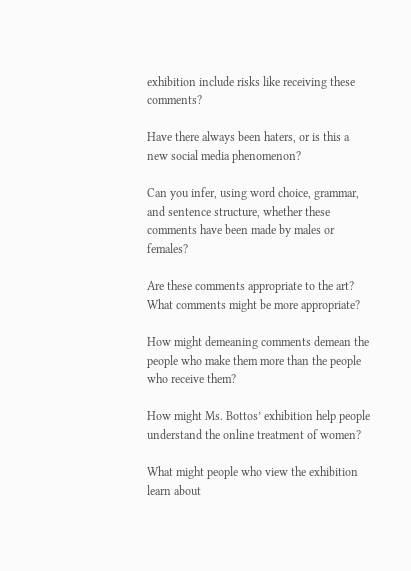exhibition include risks like receiving these comments?

Have there always been haters, or is this a new social media phenomenon?

Can you infer, using word choice, grammar, and sentence structure, whether these comments have been made by males or females?

Are these comments appropriate to the art? What comments might be more appropriate?

How might demeaning comments demean the people who make them more than the people who receive them?

How might Ms. Bottos’ exhibition help people understand the online treatment of women?

What might people who view the exhibition learn about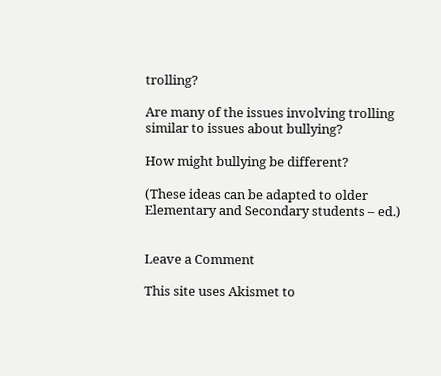trolling?

Are many of the issues involving trolling similar to issues about bullying?

How might bullying be different?

(These ideas can be adapted to older Elementary and Secondary students – ed.)


Leave a Comment

This site uses Akismet to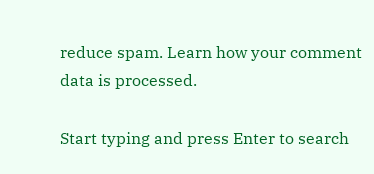reduce spam. Learn how your comment data is processed.

Start typing and press Enter to search